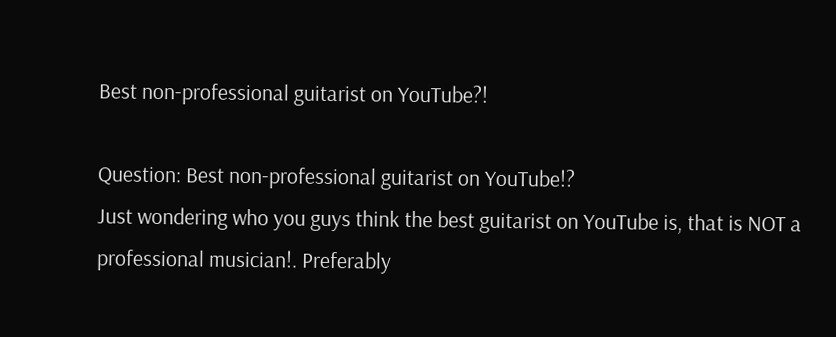Best non-professional guitarist on YouTube?!

Question: Best non-professional guitarist on YouTube!?
Just wondering who you guys think the best guitarist on YouTube is, that is NOT a professional musician!. Preferably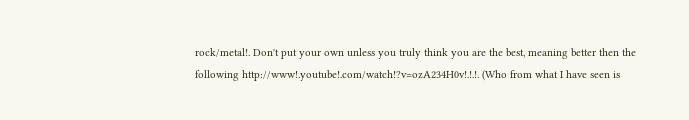rock/metal!. Don't put your own unless you truly think you are the best, meaning better then the following http://www!.youtube!.com/watch!?v=ozA234H0v!.!.!. (Who from what I have seen is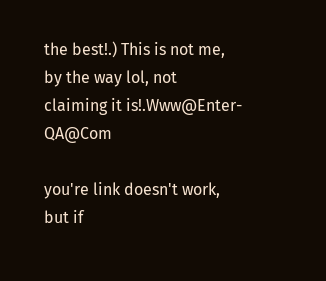the best!.) This is not me, by the way lol, not claiming it is!.Www@Enter-QA@Com

you're link doesn't work, but if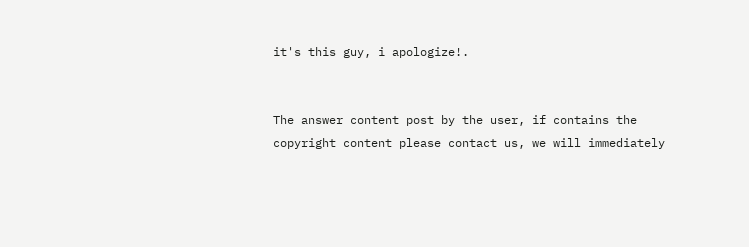it's this guy, i apologize!.


The answer content post by the user, if contains the copyright content please contact us, we will immediately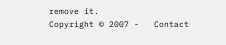remove it.
Copyright © 2007 -   Contact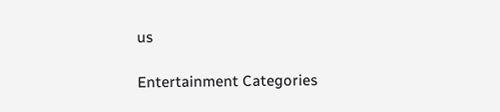us

Entertainment Categories